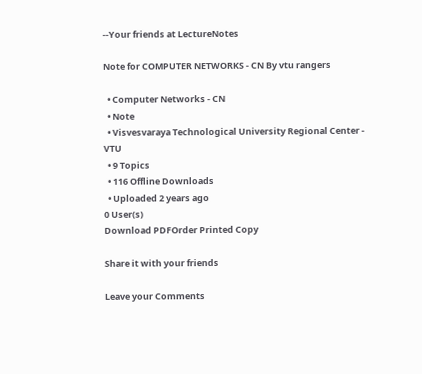--Your friends at LectureNotes

Note for COMPUTER NETWORKS - CN By vtu rangers

  • Computer Networks - CN
  • Note
  • Visvesvaraya Technological University Regional Center - VTU
  • 9 Topics
  • 116 Offline Downloads
  • Uploaded 2 years ago
0 User(s)
Download PDFOrder Printed Copy

Share it with your friends

Leave your Comments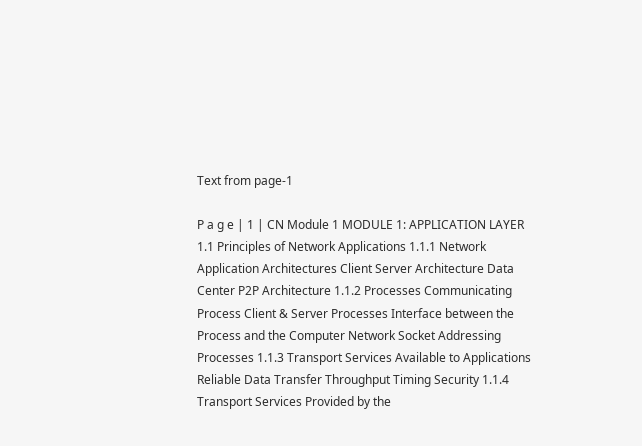Text from page-1

P a g e | 1 | CN Module 1 MODULE 1: APPLICATION LAYER 1.1 Principles of Network Applications 1.1.1 Network Application Architectures Client Server Architecture Data Center P2P Architecture 1.1.2 Processes Communicating Process Client & Server Processes Interface between the Process and the Computer Network Socket Addressing Processes 1.1.3 Transport Services Available to Applications Reliable Data Transfer Throughput Timing Security 1.1.4 Transport Services Provided by the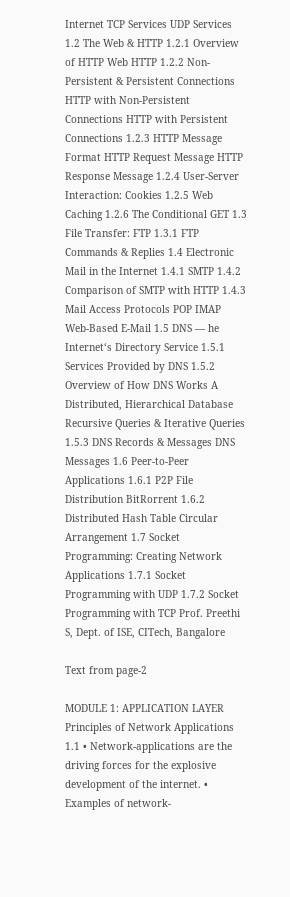Internet TCP Services UDP Services 1.2 The Web & HTTP 1.2.1 Overview of HTTP Web HTTP 1.2.2 Non-Persistent & Persistent Connections HTTP with Non-Persistent Connections HTTP with Persistent Connections 1.2.3 HTTP Message Format HTTP Request Message HTTP Response Message 1.2.4 User-Server Interaction: Cookies 1.2.5 Web Caching 1.2.6 The Conditional GET 1.3 File Transfer: FTP 1.3.1 FTP Commands & Replies 1.4 Electronic Mail in the Internet 1.4.1 SMTP 1.4.2 Comparison of SMTP with HTTP 1.4.3 Mail Access Protocols POP IMAP Web-Based E-Mail 1.5 DNS — he Internet‘s Directory Service 1.5.1 Services Provided by DNS 1.5.2 Overview of How DNS Works A Distributed, Hierarchical Database Recursive Queries & Iterative Queries 1.5.3 DNS Records & Messages DNS Messages 1.6 Peer-to-Peer Applications 1.6.1 P2P File Distribution BitRorrent 1.6.2 Distributed Hash Table Circular Arrangement 1.7 Socket Programming: Creating Network Applications 1.7.1 Socket Programming with UDP 1.7.2 Socket Programming with TCP Prof. Preethi S, Dept. of ISE, CITech, Bangalore

Text from page-2

MODULE 1: APPLICATION LAYER Principles of Network Applications 1.1 • Network-applications are the driving forces for the explosive development of the internet. • Examples of network-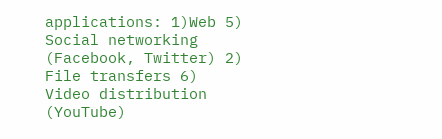applications: 1)Web 5) Social networking (Facebook, Twitter) 2) File transfers 6) Video distribution (YouTube)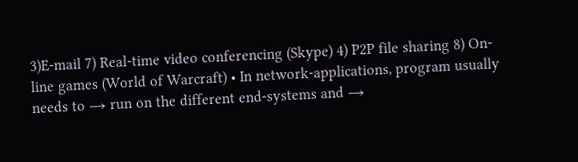3)E-mail 7) Real-time video conferencing (Skype) 4) P2P file sharing 8) On-line games (World of Warcraft) • In network-applications, program usually needs to → run on the different end-systems and →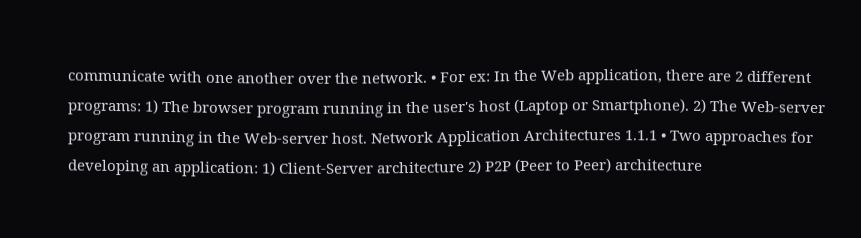communicate with one another over the network. • For ex: In the Web application, there are 2 different programs: 1) The browser program running in the user's host (Laptop or Smartphone). 2) The Web-server program running in the Web-server host. Network Application Architectures 1.1.1 • Two approaches for developing an application: 1) Client-Server architecture 2) P2P (Peer to Peer) architecture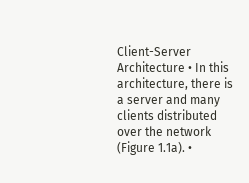Client-Server Architecture • In this architecture, there is a server and many clients distributed over the network (Figure 1.1a). •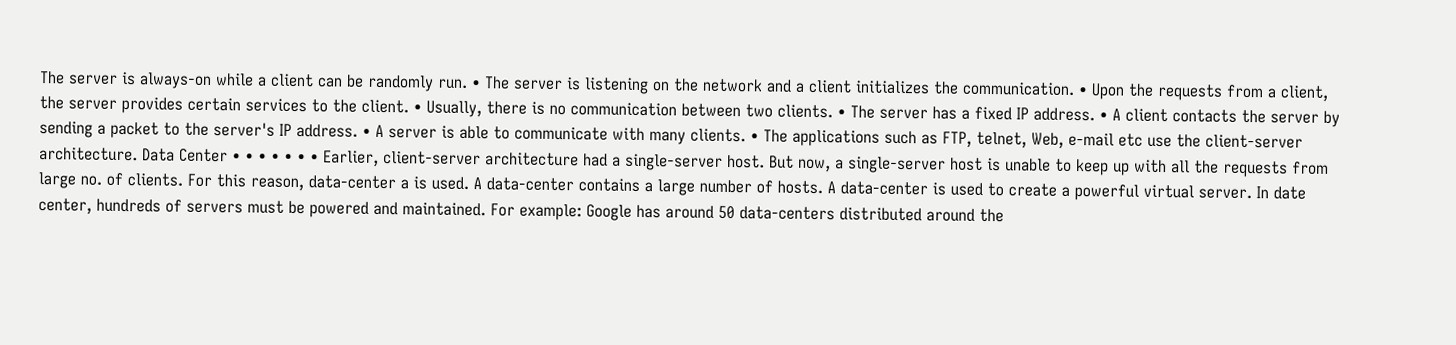The server is always-on while a client can be randomly run. • The server is listening on the network and a client initializes the communication. • Upon the requests from a client, the server provides certain services to the client. • Usually, there is no communication between two clients. • The server has a fixed IP address. • A client contacts the server by sending a packet to the server's IP address. • A server is able to communicate with many clients. • The applications such as FTP, telnet, Web, e-mail etc use the client-server architecture. Data Center • • • • • • • Earlier, client-server architecture had a single-server host. But now, a single-server host is unable to keep up with all the requests from large no. of clients. For this reason, data-center a is used. A data-center contains a large number of hosts. A data-center is used to create a powerful virtual server. In date center, hundreds of servers must be powered and maintained. For example: Google has around 50 data-centers distributed around the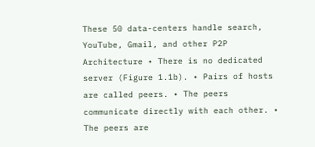These 50 data-centers handle search, YouTube, Gmail, and other P2P Architecture • There is no dedicated server (Figure 1.1b). • Pairs of hosts are called peers. • The peers communicate directly with each other. • The peers are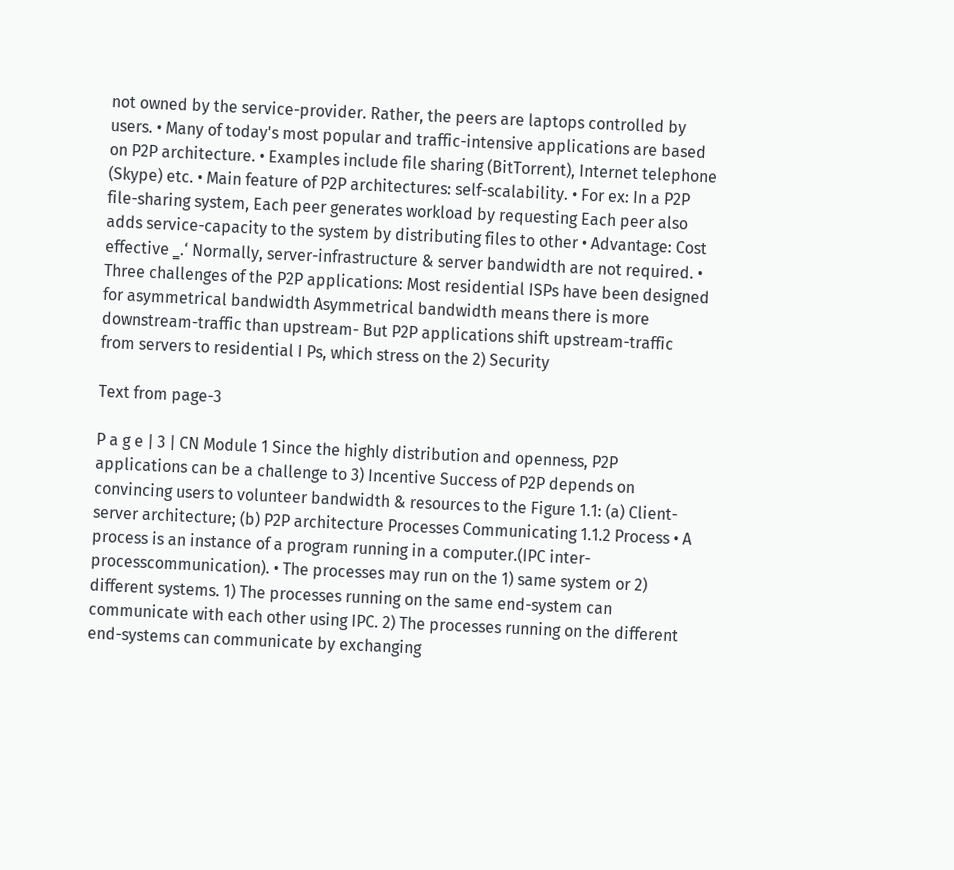not owned by the service-provider. Rather, the peers are laptops controlled by users. • Many of today's most popular and traffic-intensive applications are based on P2P architecture. • Examples include file sharing (BitTorrent), Internet telephone (Skype) etc. • Main feature of P2P architectures: self-scalability. • For ex: In a P2P file-sharing system, Each peer generates workload by requesting Each peer also adds service-capacity to the system by distributing files to other • Advantage: Cost effective ‗.‘ Normally, server-infrastructure & server bandwidth are not required. • Three challenges of the P2P applications: Most residential ISPs have been designed for asymmetrical bandwidth Asymmetrical bandwidth means there is more downstream-traffic than upstream- But P2P applications shift upstream-traffic from servers to residential I Ps, which stress on the 2) Security

Text from page-3

P a g e | 3 | CN Module 1 Since the highly distribution and openness, P2P applications can be a challenge to 3) Incentive Success of P2P depends on convincing users to volunteer bandwidth & resources to the Figure 1.1: (a) Client-server architecture; (b) P2P architecture Processes Communicating 1.1.2 Process • A process is an instance of a program running in a computer.(IPC inter-processcommunication). • The processes may run on the 1) same system or 2) different systems. 1) The processes running on the same end-system can communicate with each other using IPC. 2) The processes running on the different end-systems can communicate by exchanging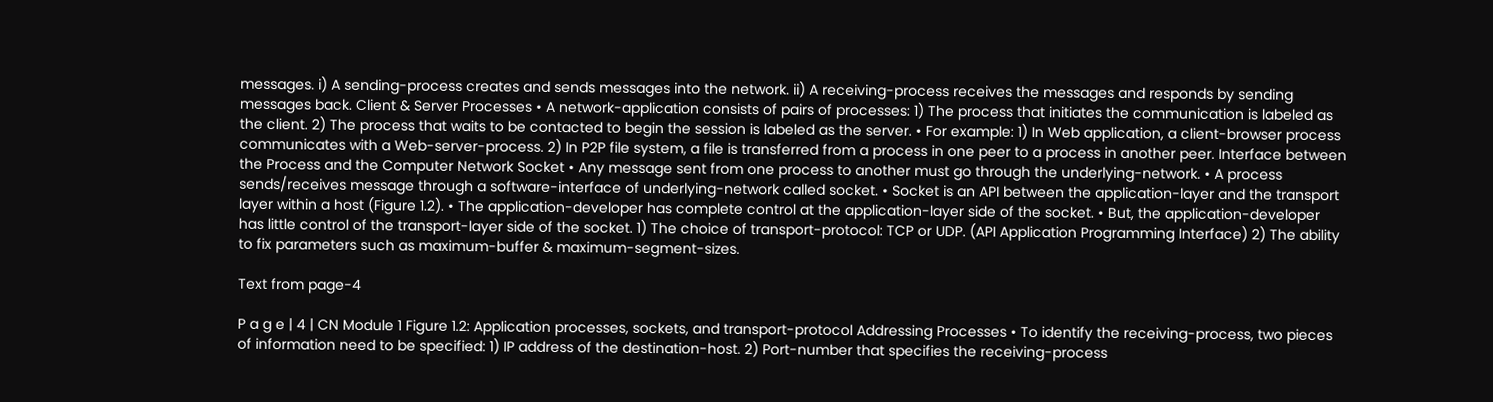messages. i) A sending-process creates and sends messages into the network. ii) A receiving-process receives the messages and responds by sending messages back. Client & Server Processes • A network-application consists of pairs of processes: 1) The process that initiates the communication is labeled as the client. 2) The process that waits to be contacted to begin the session is labeled as the server. • For example: 1) In Web application, a client-browser process communicates with a Web-server-process. 2) In P2P file system, a file is transferred from a process in one peer to a process in another peer. Interface between the Process and the Computer Network Socket • Any message sent from one process to another must go through the underlying-network. • A process sends/receives message through a software-interface of underlying-network called socket. • Socket is an API between the application-layer and the transport layer within a host (Figure 1.2). • The application-developer has complete control at the application-layer side of the socket. • But, the application-developer has little control of the transport-layer side of the socket. 1) The choice of transport-protocol: TCP or UDP. (API Application Programming Interface) 2) The ability to fix parameters such as maximum-buffer & maximum-segment-sizes.

Text from page-4

P a g e | 4 | CN Module 1 Figure 1.2: Application processes, sockets, and transport-protocol Addressing Processes • To identify the receiving-process, two pieces of information need to be specified: 1) IP address of the destination-host. 2) Port-number that specifies the receiving-process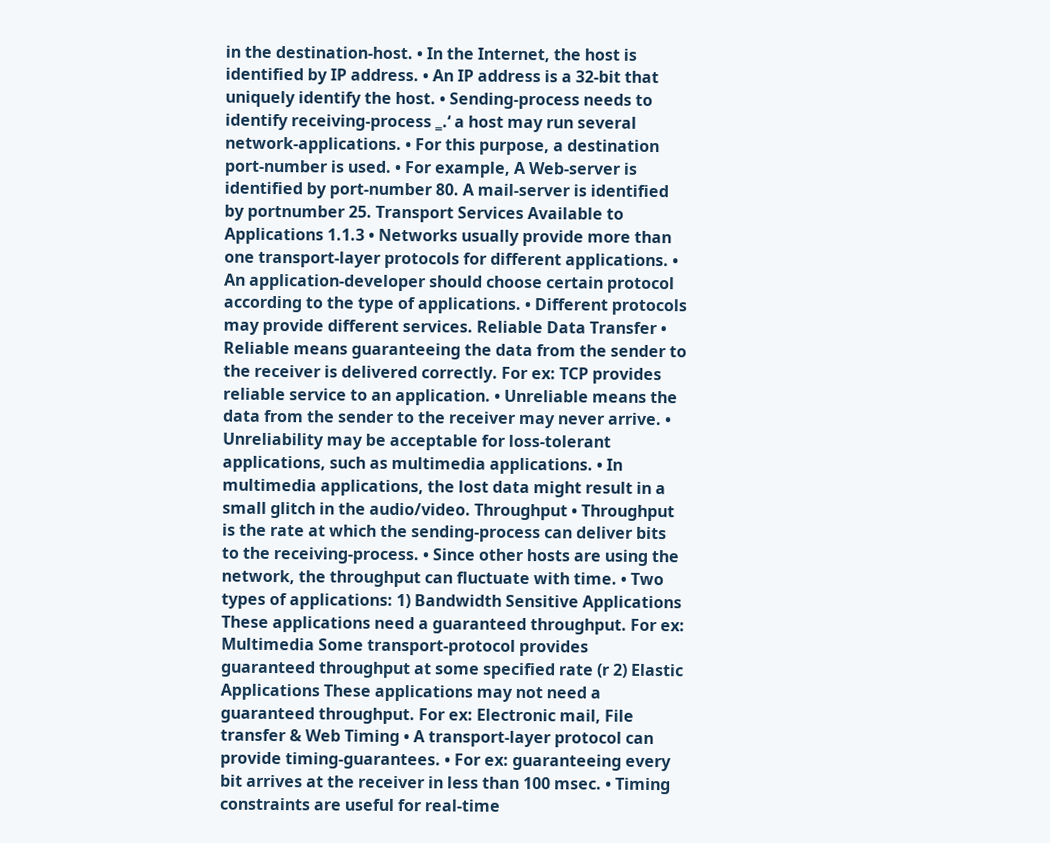in the destination-host. • In the Internet, the host is identified by IP address. • An IP address is a 32-bit that uniquely identify the host. • Sending-process needs to identify receiving-process ‗.‘ a host may run several network-applications. • For this purpose, a destination port-number is used. • For example, A Web-server is identified by port-number 80. A mail-server is identified by portnumber 25. Transport Services Available to Applications 1.1.3 • Networks usually provide more than one transport-layer protocols for different applications. • An application-developer should choose certain protocol according to the type of applications. • Different protocols may provide different services. Reliable Data Transfer • Reliable means guaranteeing the data from the sender to the receiver is delivered correctly. For ex: TCP provides reliable service to an application. • Unreliable means the data from the sender to the receiver may never arrive. • Unreliability may be acceptable for loss-tolerant applications, such as multimedia applications. • In multimedia applications, the lost data might result in a small glitch in the audio/video. Throughput • Throughput is the rate at which the sending-process can deliver bits to the receiving-process. • Since other hosts are using the network, the throughput can fluctuate with time. • Two types of applications: 1) Bandwidth Sensitive Applications These applications need a guaranteed throughput. For ex: Multimedia Some transport-protocol provides guaranteed throughput at some specified rate (r 2) Elastic Applications These applications may not need a guaranteed throughput. For ex: Electronic mail, File transfer & Web Timing • A transport-layer protocol can provide timing-guarantees. • For ex: guaranteeing every bit arrives at the receiver in less than 100 msec. • Timing constraints are useful for real-time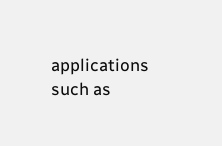applications such as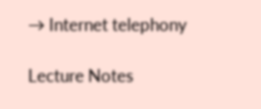→ Internet telephony

Lecture Notes